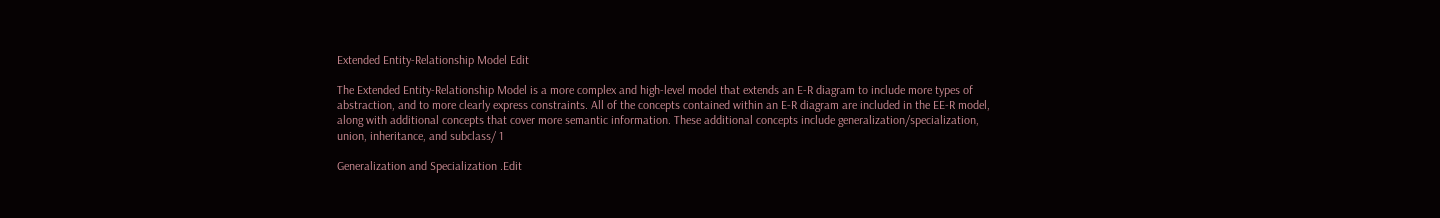Extended Entity-Relationship Model Edit

The Extended Entity-Relationship Model is a more complex and high-level model that extends an E-R diagram to include more types of abstraction, and to more clearly express constraints. All of the concepts contained within an E-R diagram are included in the EE-R model, along with additional concepts that cover more semantic information. These additional concepts include generalization/specialization, union, inheritance, and subclass/ 1

Generalization and Specialization .Edit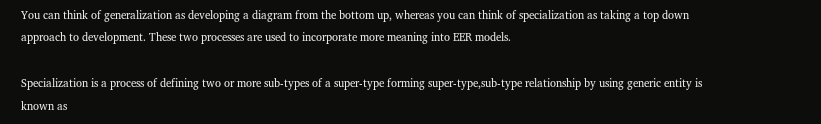You can think of generalization as developing a diagram from the bottom up, whereas you can think of specialization as taking a top down approach to development. These two processes are used to incorporate more meaning into EER models.

Specialization is a process of defining two or more sub-types of a super-type forming super-type,sub-type relationship by using generic entity is known as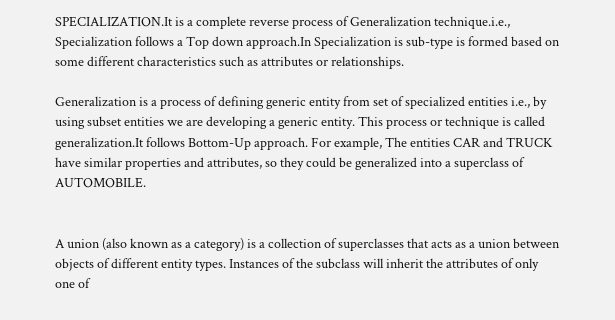SPECIALIZATION.It is a complete reverse process of Generalization technique.i.e., Specialization follows a Top down approach.In Specialization is sub-type is formed based on some different characteristics such as attributes or relationships.

Generalization is a process of defining generic entity from set of specialized entities i.e., by using subset entities we are developing a generic entity. This process or technique is called generalization.It follows Bottom-Up approach. For example, The entities CAR and TRUCK have similar properties and attributes, so they could be generalized into a superclass of AUTOMOBILE.


A union (also known as a category) is a collection of superclasses that acts as a union between objects of different entity types. Instances of the subclass will inherit the attributes of only one of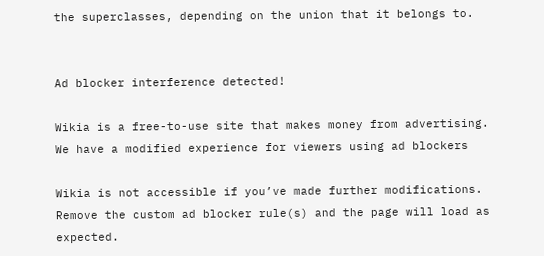the superclasses, depending on the union that it belongs to.


Ad blocker interference detected!

Wikia is a free-to-use site that makes money from advertising. We have a modified experience for viewers using ad blockers

Wikia is not accessible if you’ve made further modifications. Remove the custom ad blocker rule(s) and the page will load as expected.